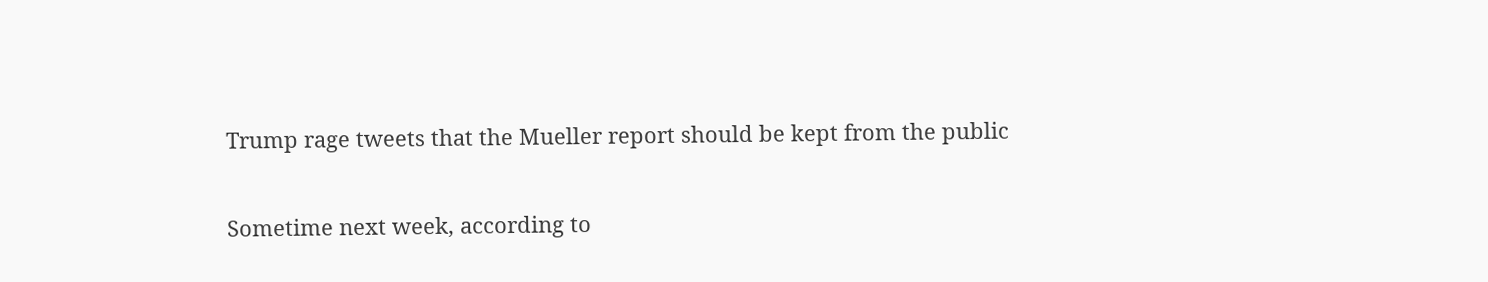Trump rage tweets that the Mueller report should be kept from the public

Sometime next week, according to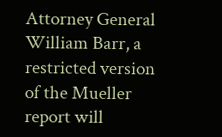Attorney General William Barr, a restricted version of the Mueller report will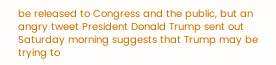be released to Congress and the public, but an angry tweet President Donald Trump sent out Saturday morning suggests that Trump may be trying to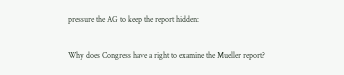pressure the AG to keep the report hidden:

Why does Congress have a right to examine the Mueller report?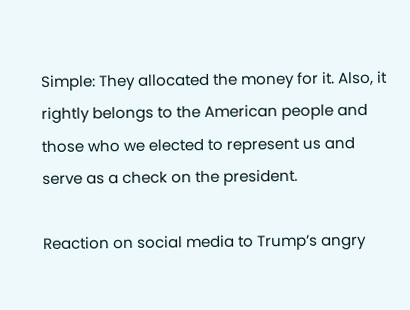Simple: They allocated the money for it. Also, it rightly belongs to the American people and those who we elected to represent us and serve as a check on the president.

Reaction on social media to Trump’s angry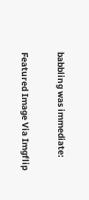babbling was immediate:

Featured Image Via Imgflip